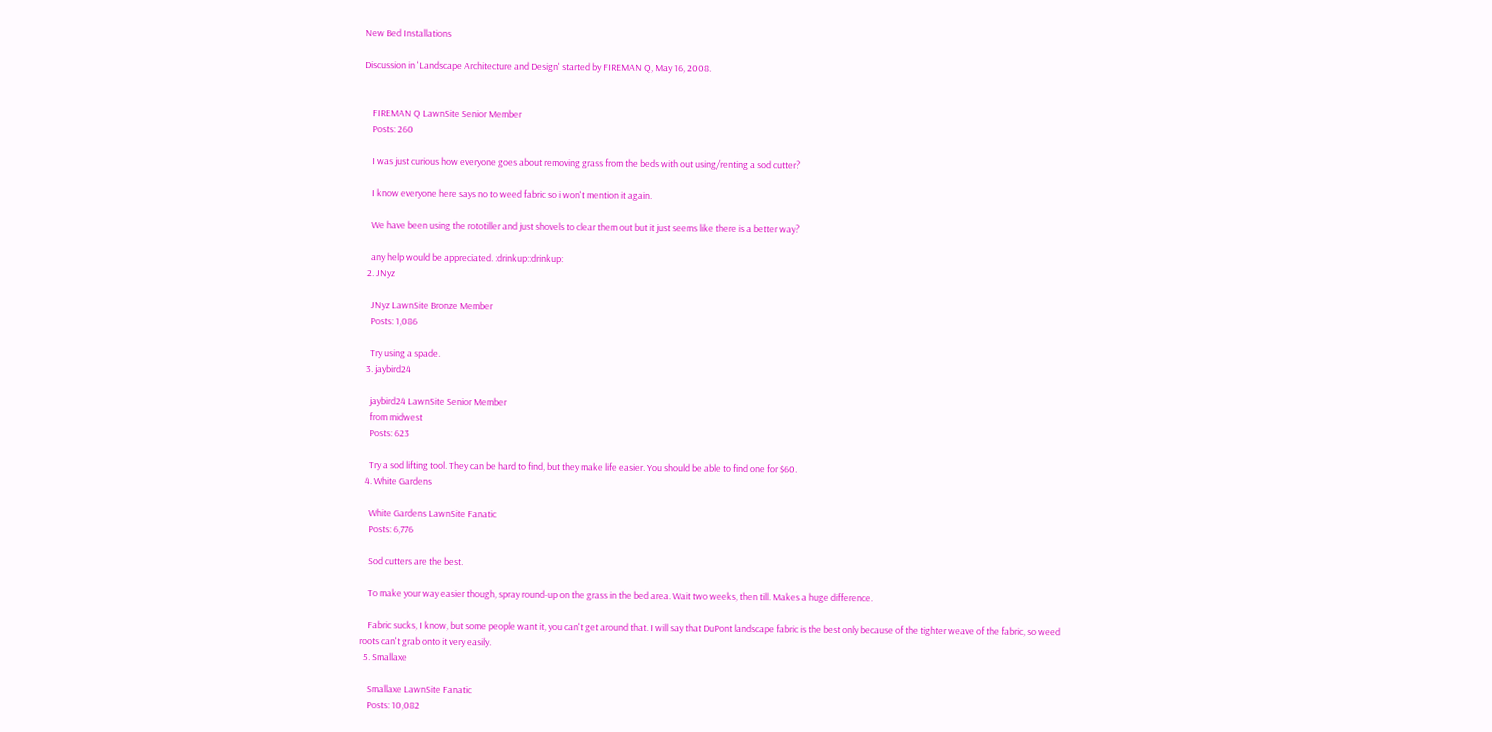New Bed Installations

Discussion in 'Landscape Architecture and Design' started by FIREMAN Q, May 16, 2008.


    FIREMAN Q LawnSite Senior Member
    Posts: 260

    I was just curious how everyone goes about removing grass from the beds with out using/renting a sod cutter?

    I know everyone here says no to weed fabric so i won't mention it again.

    We have been using the rototiller and just shovels to clear them out but it just seems like there is a better way?

    any help would be appreciated. :drinkup::drinkup:
  2. JNyz

    JNyz LawnSite Bronze Member
    Posts: 1,086

    Try using a spade.
  3. jaybird24

    jaybird24 LawnSite Senior Member
    from midwest
    Posts: 623

    Try a sod lifting tool. They can be hard to find, but they make life easier. You should be able to find one for $60.
  4. White Gardens

    White Gardens LawnSite Fanatic
    Posts: 6,776

    Sod cutters are the best.

    To make your way easier though, spray round-up on the grass in the bed area. Wait two weeks, then till. Makes a huge difference.

    Fabric sucks, I know, but some people want it, you can't get around that. I will say that DuPont landscape fabric is the best only because of the tighter weave of the fabric, so weed roots can't grab onto it very easily.
  5. Smallaxe

    Smallaxe LawnSite Fanatic
    Posts: 10,082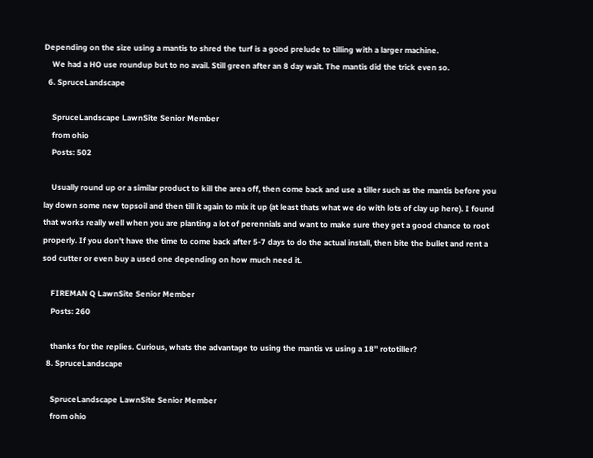Depending on the size using a mantis to shred the turf is a good prelude to tilling with a larger machine.
    We had a HO use roundup but to no avail. Still green after an 8 day wait. The mantis did the trick even so.
  6. SpruceLandscape

    SpruceLandscape LawnSite Senior Member
    from ohio
    Posts: 502

    Usually round up or a similar product to kill the area off, then come back and use a tiller such as the mantis before you lay down some new topsoil and then till it again to mix it up (at least thats what we do with lots of clay up here). I found that works really well when you are planting a lot of perennials and want to make sure they get a good chance to root properly. If you don't have the time to come back after 5-7 days to do the actual install, then bite the bullet and rent a sod cutter or even buy a used one depending on how much need it.

    FIREMAN Q LawnSite Senior Member
    Posts: 260

    thanks for the replies. Curious, whats the advantage to using the mantis vs using a 18'' rototiller?
  8. SpruceLandscape

    SpruceLandscape LawnSite Senior Member
    from ohio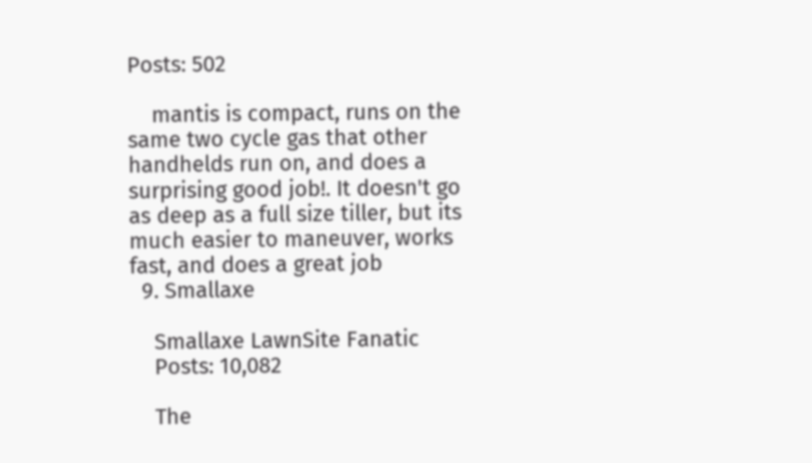Posts: 502

    mantis is compact, runs on the same two cycle gas that other handhelds run on, and does a surprising good job!. It doesn't go as deep as a full size tiller, but its much easier to maneuver, works fast, and does a great job
  9. Smallaxe

    Smallaxe LawnSite Fanatic
    Posts: 10,082

    The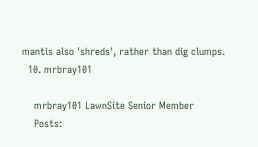mantis also 'shreds', rather than dig clumps.
  10. mrbray101

    mrbray101 LawnSite Senior Member
    Posts: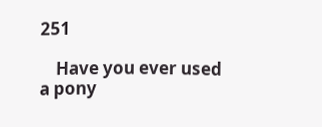251

    Have you ever used a pony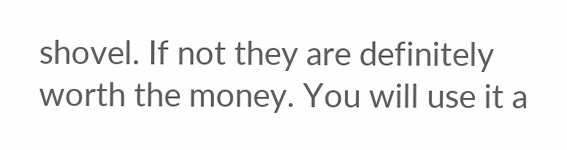shovel. If not they are definitely worth the money. You will use it a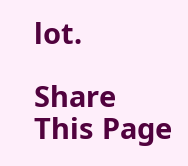lot.

Share This Page